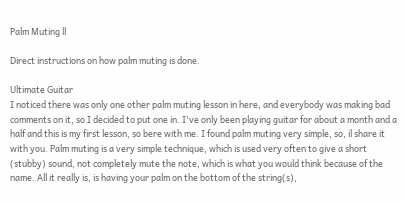Palm Muting ll

Direct instructions on how palm muting is done.

Ultimate Guitar
I noticed there was only one other palm muting lesson in here, and everybody was making bad comments on it, so I decided to put one in. I've only been playing guitar for about a month and a half and this is my first lesson, so bere with me. I found palm muting very simple, so, il share it with you. Palm muting is a very simple technique, which is used very often to give a short (stubby) sound, not completely mute the note, which is what you would think because of the name. All it really is, is having your palm on the bottom of the string(s),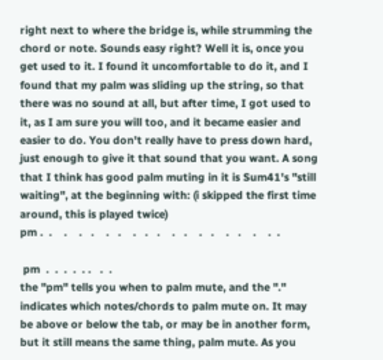right next to where the bridge is, while strumming the chord or note. Sounds easy right? Well it is, once you get used to it. I found it uncomfortable to do it, and I found that my palm was sliding up the string, so that there was no sound at all, but after time, I got used to it, as I am sure you will too, and it became easier and easier to do. You don't really have to press down hard, just enough to give it that sound that you want. A song that I think has good palm muting in it is Sum41's "still waiting", at the beginning with: (i skipped the first time around, this is played twice)
pm .  .    .    .   .    .   .    .   .   .    .   .    .   .    .   .    .    .  .

 pm  .  .  .  .  . .   .  .
the "pm" tells you when to palm mute, and the "." indicates which notes/chords to palm mute on. It may be above or below the tab, or may be in another form, but it still means the same thing, palm mute. As you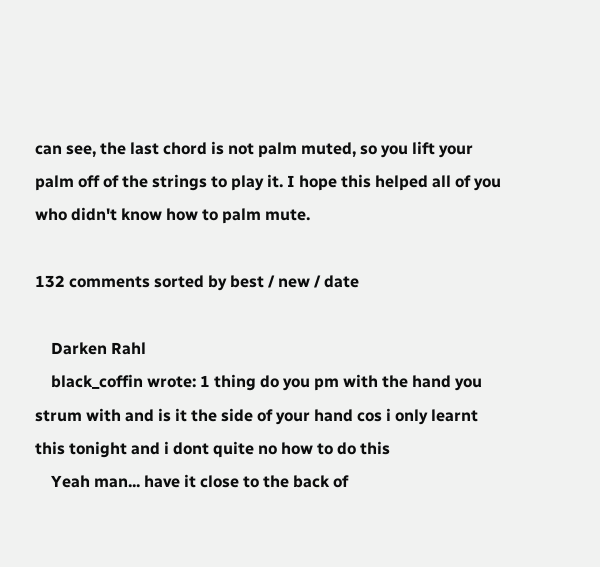can see, the last chord is not palm muted, so you lift your palm off of the strings to play it. I hope this helped all of you who didn't know how to palm mute.

132 comments sorted by best / new / date

    Darken Rahl
    black_coffin wrote: 1 thing do you pm with the hand you strum with and is it the side of your hand cos i only learnt this tonight and i dont quite no how to do this
    Yeah man... have it close to the back of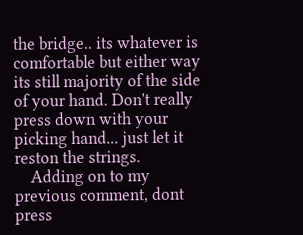the bridge.. its whatever is comfortable but either way its still majority of the side of your hand. Don't really press down with your picking hand... just let it reston the strings.
    Adding on to my previous comment, dont press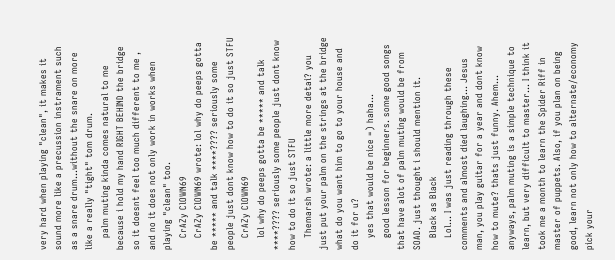very hard when playing "clean", it makes it sound more like a precussion instrament such as a snare drum...without the snare on more like a really "tight" tom drum.
    palm muting kinda comes natural to me because i hold my hand RIGHT BEHIND the bridge so it doesnt feel too much different to me , and no it does not only work in works when playing "clean" too.
    CrAZy ClOWN69
    CrAZy ClOWN69 wrote: lol why do peeps gotta be ***** and talk ****???? seriously some people just dont know how to do it so just STFU
    CrAZy ClOWN69
    lol why do peeps gotta be ***** and talk ****???? seriously some people just dont know how to do it so just STFU
    Themarsh wrote: a little more detai? you just put your palm on the strings at the bridge what do you want him to go to your house and do it for u?
    yes that would be nice =) haha...
    good lesson for beginners. some good songs that have alot of palm muting would be from SOAD. just thought i should mention it.
    Black as Black
    Lol... I was just reading through these comments and almost died laughing... Jesus man, you play guitar for a year and dont know how to mute? thats just funny. Ahem... anyways, palm muting is a simple technique to learn, but very difficult to master... I think it took me a month to learn the Spider Riff in master of puppets. Also, if you plan on being good, learn not only how to alternate/economy pick your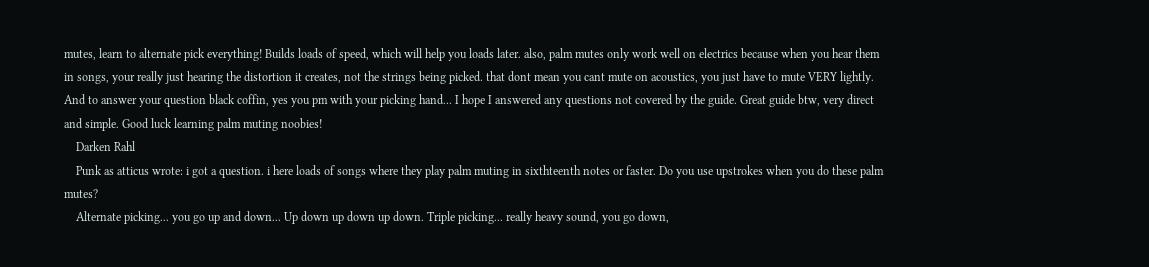mutes, learn to alternate pick everything! Builds loads of speed, which will help you loads later. also, palm mutes only work well on electrics because when you hear them in songs, your really just hearing the distortion it creates, not the strings being picked. that dont mean you cant mute on acoustics, you just have to mute VERY lightly. And to answer your question black coffin, yes you pm with your picking hand... I hope I answered any questions not covered by the guide. Great guide btw, very direct and simple. Good luck learning palm muting noobies!
    Darken Rahl
    Punk as atticus wrote: i got a question. i here loads of songs where they play palm muting in sixthteenth notes or faster. Do you use upstrokes when you do these palm mutes?
    Alternate picking... you go up and down... Up down up down up down. Triple picking... really heavy sound, you go down,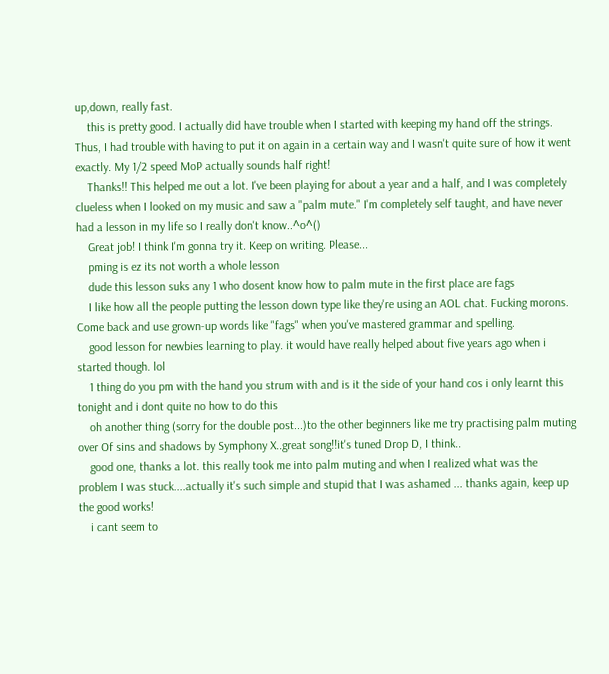up,down, really fast.
    this is pretty good. I actually did have trouble when I started with keeping my hand off the strings. Thus, I had trouble with having to put it on again in a certain way and I wasn't quite sure of how it went exactly. My 1/2 speed MoP actually sounds half right!
    Thanks!! This helped me out a lot. I've been playing for about a year and a half, and I was completely clueless when I looked on my music and saw a "palm mute." I'm completely self taught, and have never had a lesson in my life so I really don't know..^o^()
    Great job! I think I'm gonna try it. Keep on writing. Please...
    pming is ez its not worth a whole lesson
    dude this lesson suks any 1 who dosent know how to palm mute in the first place are fags
    I like how all the people putting the lesson down type like they're using an AOL chat. Fucking morons. Come back and use grown-up words like "fags" when you've mastered grammar and spelling.
    good lesson for newbies learning to play. it would have really helped about five years ago when i started though. lol
    1 thing do you pm with the hand you strum with and is it the side of your hand cos i only learnt this tonight and i dont quite no how to do this
    oh another thing (sorry for the double post...)to the other beginners like me try practising palm muting over Of sins and shadows by Symphony X..great song!!it's tuned Drop D, I think..
    good one, thanks a lot. this really took me into palm muting and when I realized what was the problem I was stuck....actually it's such simple and stupid that I was ashamed ... thanks again, keep up the good works!
    i cant seem to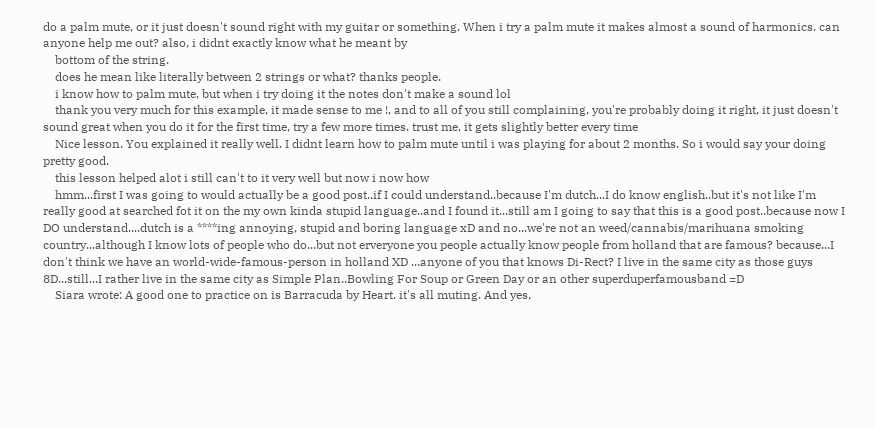do a palm mute, or it just doesn't sound right with my guitar or something. When i try a palm mute it makes almost a sound of harmonics. can anyone help me out? also, i didnt exactly know what he meant by
    bottom of the string.
    does he mean like literally between 2 strings or what? thanks people.
    i know how to palm mute, but when i try doing it the notes don't make a sound lol
    thank you very much for this example, it made sense to me !, and to all of you still complaining, you're probably doing it right, it just doesn't sound great when you do it for the first time, try a few more times. trust me, it gets slightly better every time
    Nice lesson. You explained it really well. I didnt learn how to palm mute until i was playing for about 2 months. So i would say your doing pretty good.
    this lesson helped alot i still can't to it very well but now i now how
    hmm...first I was going to would actually be a good post..if I could understand..because I'm dutch...I do know english..but it's not like I'm really good at searched fot it on the my own kinda stupid language..and I found it...still am I going to say that this is a good post..because now I DO understand....dutch is a ****ing annoying, stupid and boring language xD and no...we're not an weed/cannabis/marihuana smoking country...although I know lots of people who do...but not erveryone you people actually know people from holland that are famous? because...I don't think we have an world-wide-famous-person in holland XD ...anyone of you that knows Di-Rect? I live in the same city as those guys 8D...still...I rather live in the same city as Simple Plan..Bowling For Soup or Green Day or an other superduperfamousband =D
    Siara wrote: A good one to practice on is Barracuda by Heart. it's all muting. And yes,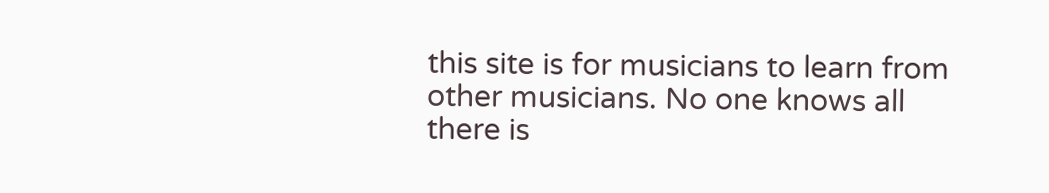this site is for musicians to learn from other musicians. No one knows all there is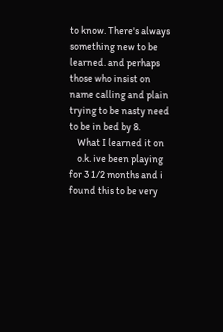to know. There's always something new to be learned. and perhaps those who insist on name calling and plain trying to be nasty need to be in bed by 8.
    What I learned it on
    o.k. ive been playing for 3 1/2 months and i found this to be very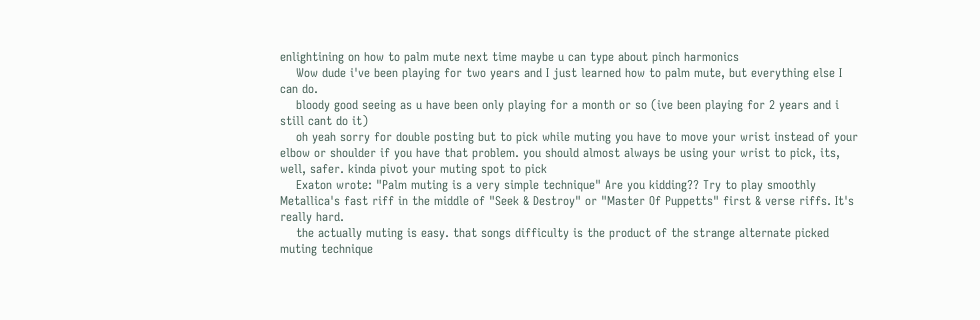enlightining on how to palm mute next time maybe u can type about pinch harmonics
    Wow dude i've been playing for two years and I just learned how to palm mute, but everything else I can do.
    bloody good seeing as u have been only playing for a month or so (ive been playing for 2 years and i still cant do it)
    oh yeah sorry for double posting but to pick while muting you have to move your wrist instead of your elbow or shoulder if you have that problem. you should almost always be using your wrist to pick, its, well, safer. kinda pivot your muting spot to pick
    Exaton wrote: "Palm muting is a very simple technique" Are you kidding?? Try to play smoothly Metallica's fast riff in the middle of "Seek & Destroy" or "Master Of Puppetts" first & verse riffs. It's really hard.
    the actually muting is easy. that songs difficulty is the product of the strange alternate picked muting technique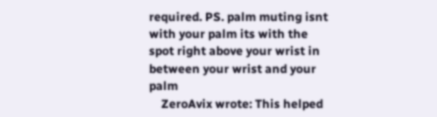required. PS. palm muting isnt with your palm its with the spot right above your wrist in between your wrist and your palm
    ZeroAvix wrote: This helped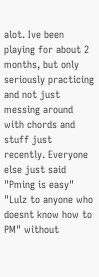alot. Ive been playing for about 2 months, but only seriously practicing and not just messing around with chords and stuff just recently. Everyone else just said "Pming is easy" "Lulz to anyone who doesnt know how to PM" without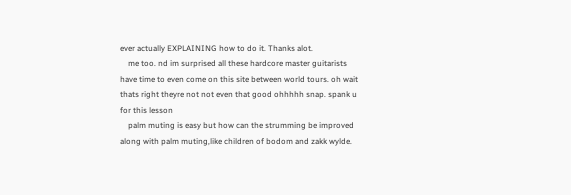ever actually EXPLAINING how to do it. Thanks alot.
    me too. nd im surprised all these hardcore master guitarists have time to even come on this site between world tours. oh wait thats right theyre not not even that good ohhhhh snap. spank u for this lesson
    palm muting is easy but how can the strumming be improved along with palm muting,like children of bodom and zakk wylde.